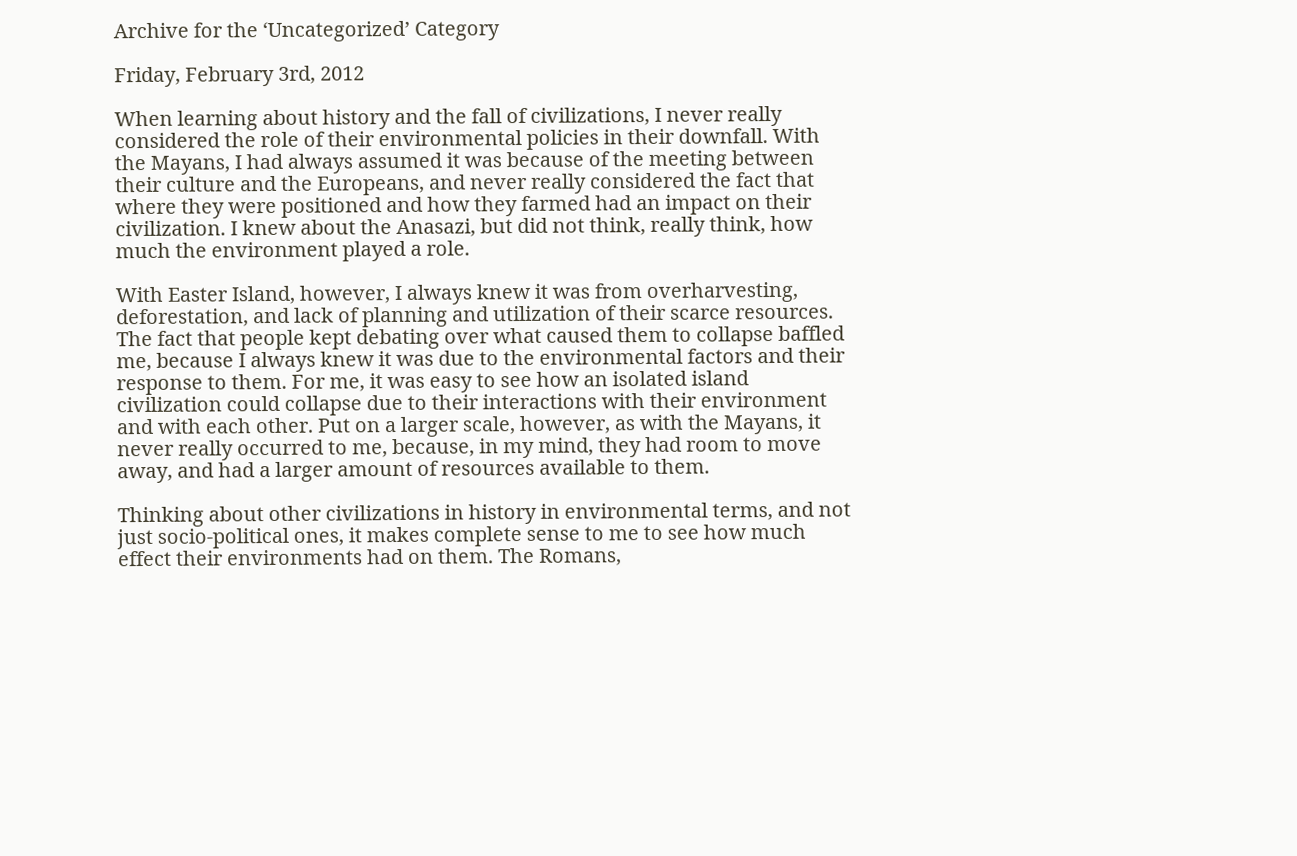Archive for the ‘Uncategorized’ Category

Friday, February 3rd, 2012

When learning about history and the fall of civilizations, I never really considered the role of their environmental policies in their downfall. With the Mayans, I had always assumed it was because of the meeting between their culture and the Europeans, and never really considered the fact that where they were positioned and how they farmed had an impact on their civilization. I knew about the Anasazi, but did not think, really think, how much the environment played a role.

With Easter Island, however, I always knew it was from overharvesting, deforestation, and lack of planning and utilization of their scarce resources. The fact that people kept debating over what caused them to collapse baffled me, because I always knew it was due to the environmental factors and their response to them. For me, it was easy to see how an isolated island civilization could collapse due to their interactions with their environment and with each other. Put on a larger scale, however, as with the Mayans, it never really occurred to me, because, in my mind, they had room to move away, and had a larger amount of resources available to them.

Thinking about other civilizations in history in environmental terms, and not just socio-political ones, it makes complete sense to me to see how much effect their environments had on them. The Romans,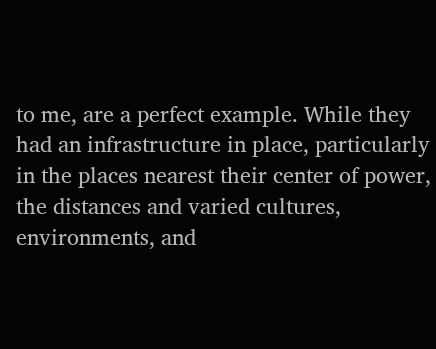to me, are a perfect example. While they had an infrastructure in place, particularly in the places nearest their center of power, the distances and varied cultures, environments, and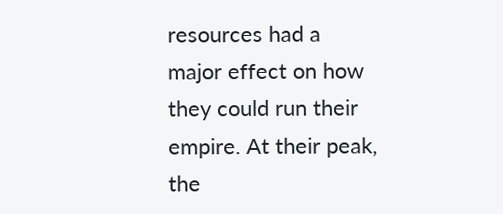resources had a major effect on how they could run their empire. At their peak, the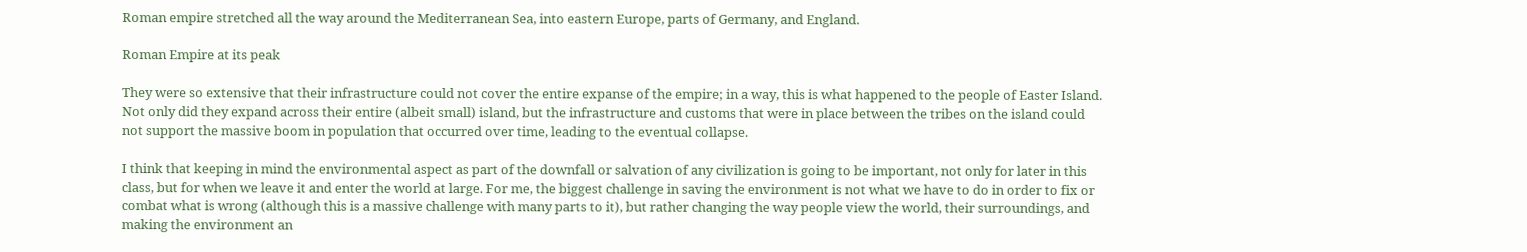Roman empire stretched all the way around the Mediterranean Sea, into eastern Europe, parts of Germany, and England.

Roman Empire at its peak

They were so extensive that their infrastructure could not cover the entire expanse of the empire; in a way, this is what happened to the people of Easter Island. Not only did they expand across their entire (albeit small) island, but the infrastructure and customs that were in place between the tribes on the island could not support the massive boom in population that occurred over time, leading to the eventual collapse.

I think that keeping in mind the environmental aspect as part of the downfall or salvation of any civilization is going to be important, not only for later in this class, but for when we leave it and enter the world at large. For me, the biggest challenge in saving the environment is not what we have to do in order to fix or combat what is wrong (although this is a massive challenge with many parts to it), but rather changing the way people view the world, their surroundings, and making the environment an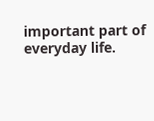important part of everyday life.